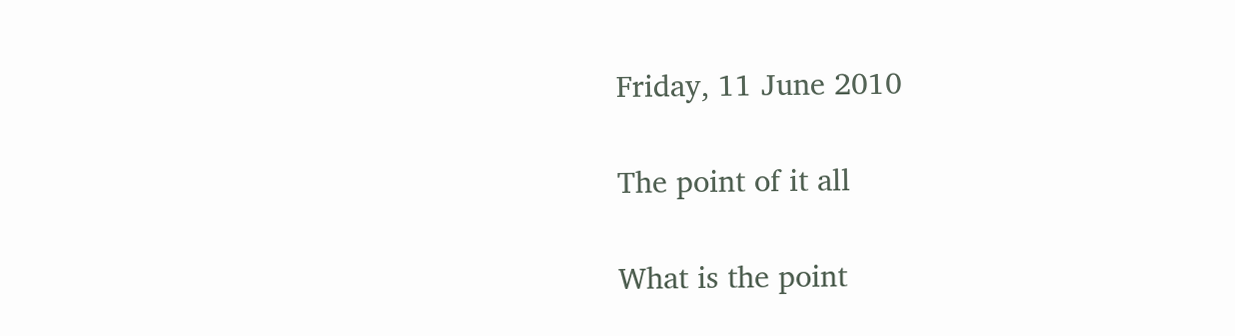Friday, 11 June 2010

The point of it all

What is the point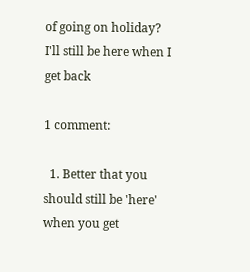of going on holiday?
I'll still be here when I get back

1 comment:

  1. Better that you should still be 'here' when you get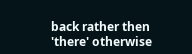back rather then 'there' otherwise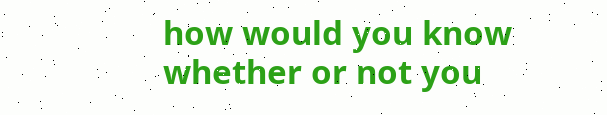how would you know whether or not you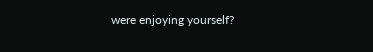were enjoying yourself?